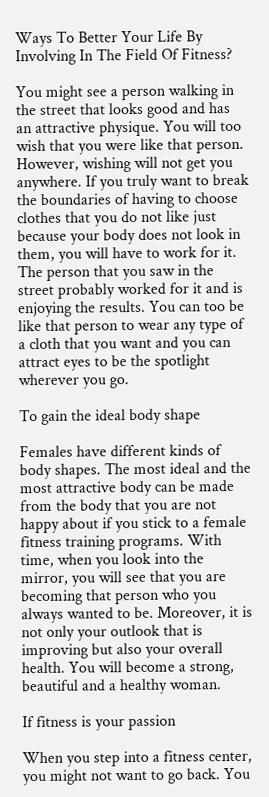Ways To Better Your Life By Involving In The Field Of Fitness?

You might see a person walking in the street that looks good and has an attractive physique. You will too wish that you were like that person. However, wishing will not get you anywhere. If you truly want to break the boundaries of having to choose clothes that you do not like just because your body does not look in them, you will have to work for it. The person that you saw in the street probably worked for it and is enjoying the results. You can too be like that person to wear any type of a cloth that you want and you can attract eyes to be the spotlight wherever you go.

To gain the ideal body shape

Females have different kinds of body shapes. The most ideal and the most attractive body can be made from the body that you are not happy about if you stick to a female fitness training programs. With time, when you look into the mirror, you will see that you are becoming that person who you always wanted to be. Moreover, it is not only your outlook that is improving but also your overall health. You will become a strong, beautiful and a healthy woman.

If fitness is your passion

When you step into a fitness center, you might not want to go back. You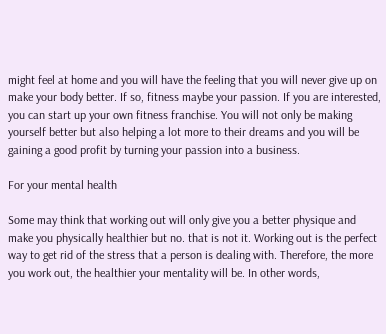might feel at home and you will have the feeling that you will never give up on make your body better. If so, fitness maybe your passion. If you are interested, you can start up your own fitness franchise. You will not only be making yourself better but also helping a lot more to their dreams and you will be gaining a good profit by turning your passion into a business.

For your mental health

Some may think that working out will only give you a better physique and make you physically healthier but no. that is not it. Working out is the perfect way to get rid of the stress that a person is dealing with. Therefore, the more you work out, the healthier your mentality will be. In other words,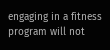engaging in a fitness program will not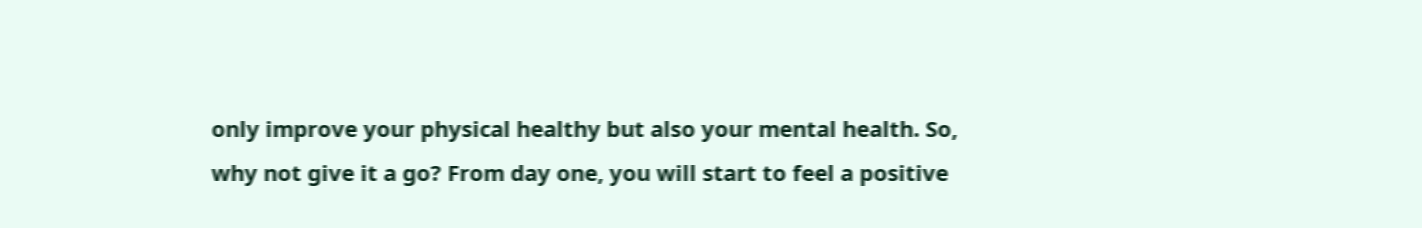only improve your physical healthy but also your mental health. So, why not give it a go? From day one, you will start to feel a positive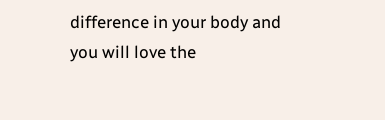difference in your body and you will love the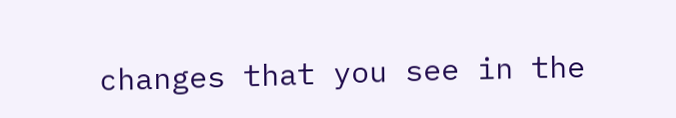changes that you see in the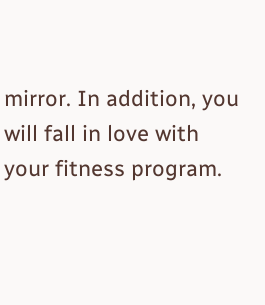mirror. In addition, you will fall in love with your fitness program.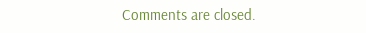Comments are closed.